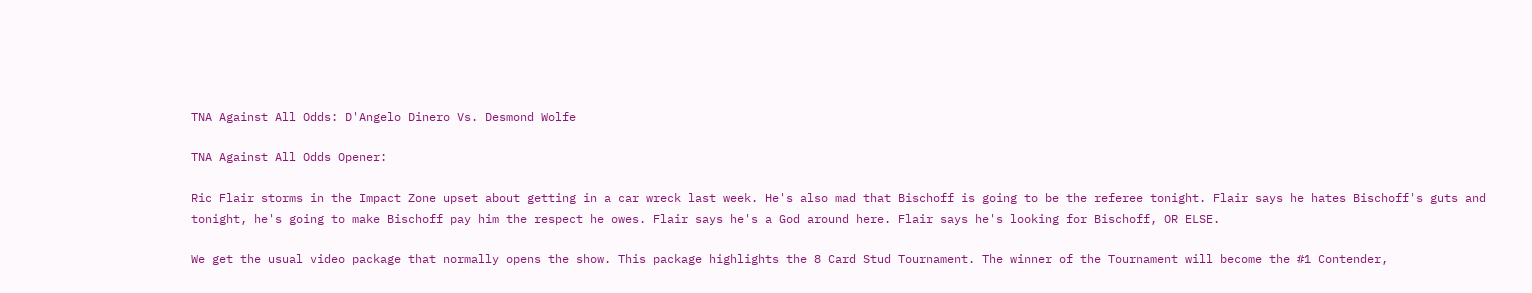TNA Against All Odds: D'Angelo Dinero Vs. Desmond Wolfe

TNA Against All Odds Opener:

Ric Flair storms in the Impact Zone upset about getting in a car wreck last week. He's also mad that Bischoff is going to be the referee tonight. Flair says he hates Bischoff's guts and tonight, he's going to make Bischoff pay him the respect he owes. Flair says he's a God around here. Flair says he's looking for Bischoff, OR ELSE.

We get the usual video package that normally opens the show. This package highlights the 8 Card Stud Tournament. The winner of the Tournament will become the #1 Contender,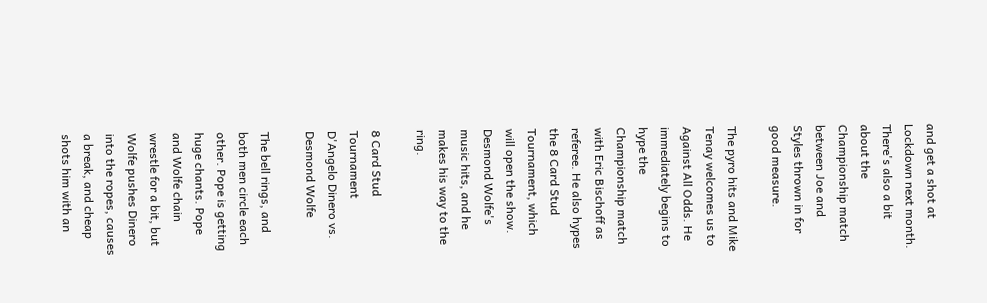and get a shot at Lockdown next month. There's also a bit about the Championship match between Joe and Styles thrown in for good measure.

The pyro hits and Mike Tenay welcomes us to Against All Odds. He immediately begins to hype the Championship match with Eric Bischoff as referee. He also hypes the 8 Card Stud Tournament, which will open the show. Desmond Wolfe's music hits, and he makes his way to the ring.

8 Card Stud Tournament
D'Angelo Dinero vs. Desmond Wolfe

The bell rings, and both men circle each other. Pope is getting huge chants. Pope and Wolfe chain wrestle for a bit, but Wolfe pushes Dinero into the ropes, causes a break, and cheap shots him with an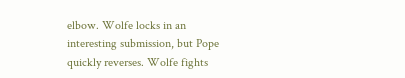elbow. Wolfe locks in an interesting submission, but Pope quickly reverses. Wolfe fights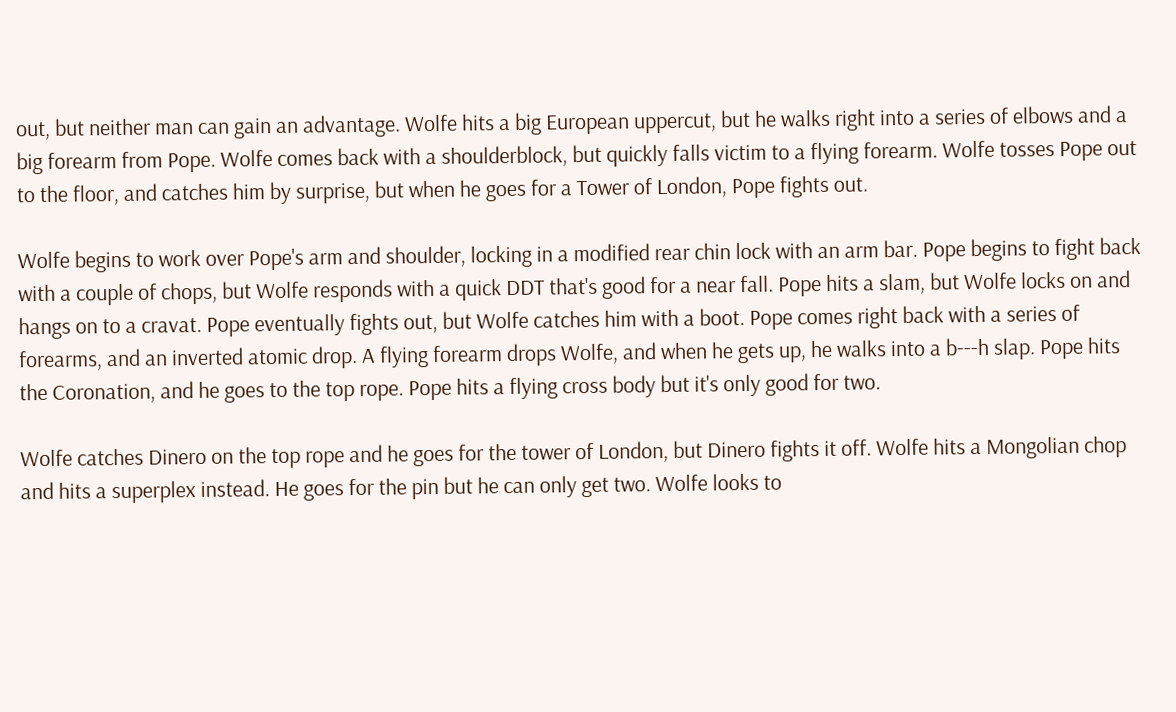out, but neither man can gain an advantage. Wolfe hits a big European uppercut, but he walks right into a series of elbows and a big forearm from Pope. Wolfe comes back with a shoulderblock, but quickly falls victim to a flying forearm. Wolfe tosses Pope out to the floor, and catches him by surprise, but when he goes for a Tower of London, Pope fights out.

Wolfe begins to work over Pope's arm and shoulder, locking in a modified rear chin lock with an arm bar. Pope begins to fight back with a couple of chops, but Wolfe responds with a quick DDT that's good for a near fall. Pope hits a slam, but Wolfe locks on and hangs on to a cravat. Pope eventually fights out, but Wolfe catches him with a boot. Pope comes right back with a series of forearms, and an inverted atomic drop. A flying forearm drops Wolfe, and when he gets up, he walks into a b---h slap. Pope hits the Coronation, and he goes to the top rope. Pope hits a flying cross body but it's only good for two.

Wolfe catches Dinero on the top rope and he goes for the tower of London, but Dinero fights it off. Wolfe hits a Mongolian chop and hits a superplex instead. He goes for the pin but he can only get two. Wolfe looks to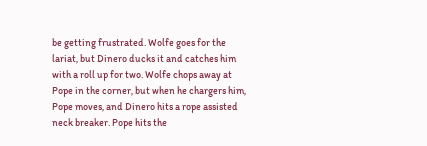be getting frustrated. Wolfe goes for the lariat, but Dinero ducks it and catches him with a roll up for two. Wolfe chops away at Pope in the corner, but when he chargers him, Pope moves, and Dinero hits a rope assisted neck breaker. Pope hits the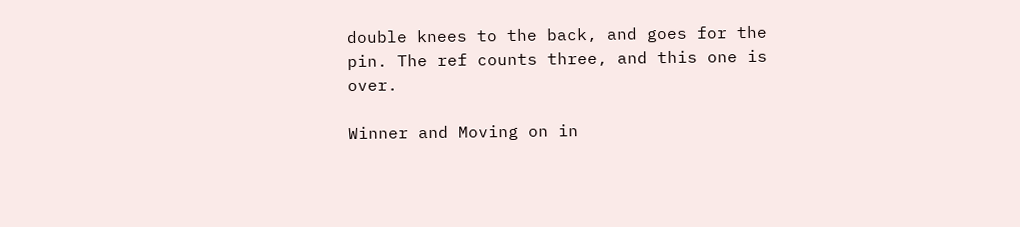double knees to the back, and goes for the pin. The ref counts three, and this one is over.

Winner and Moving on in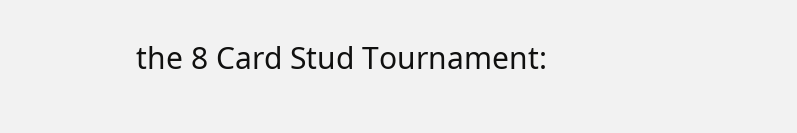the 8 Card Stud Tournament: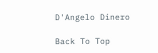D'Angelo Dinero

Back To Top